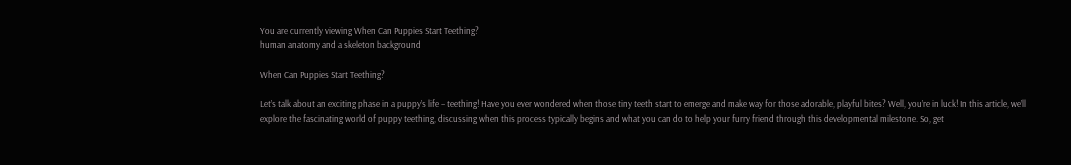You are currently viewing When Can Puppies Start Teething?
human anatomy and a skeleton background

When Can Puppies Start Teething?

Let’s talk about an exciting phase in a puppy’s life – teething! Have you ever wondered when those tiny teeth start to emerge and make way for those adorable, playful bites? Well, you’re in luck! In this article, we’ll explore the fascinating world of puppy teething, discussing when this process typically begins and what you can do to help your furry friend through this developmental milestone. So, get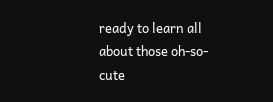ready to learn all about those oh-so-cute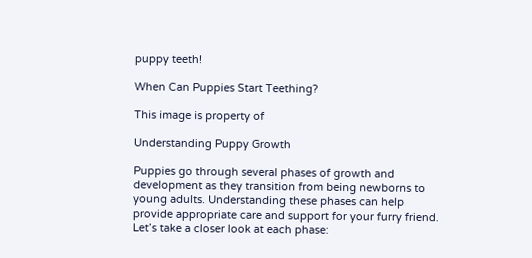puppy teeth!

When Can Puppies Start Teething?

This image is property of

Understanding Puppy Growth

Puppies go through several phases of growth and development as they transition from being newborns to young adults. Understanding these phases can help provide appropriate care and support for your furry friend. Let’s take a closer look at each phase: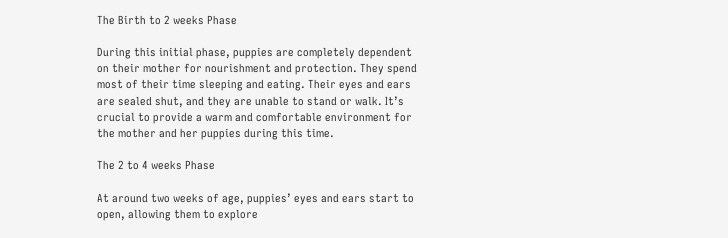The Birth to 2 weeks Phase

During this initial phase, puppies are completely dependent on their mother for nourishment and protection. They spend most of their time sleeping and eating. Their eyes and ears are sealed shut, and they are unable to stand or walk. It’s crucial to provide a warm and comfortable environment for the mother and her puppies during this time.

The 2 to 4 weeks Phase

At around two weeks of age, puppies’ eyes and ears start to open, allowing them to explore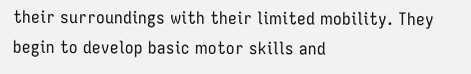their surroundings with their limited mobility. They begin to develop basic motor skills and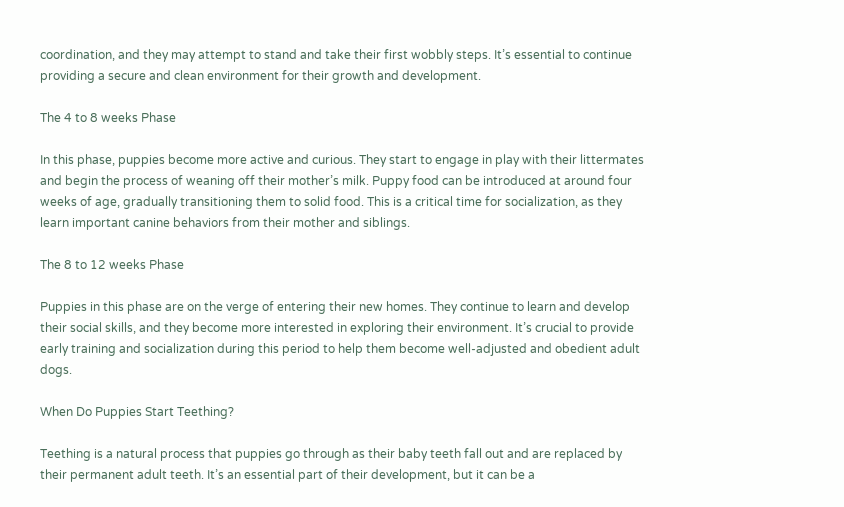coordination, and they may attempt to stand and take their first wobbly steps. It’s essential to continue providing a secure and clean environment for their growth and development.

The 4 to 8 weeks Phase

In this phase, puppies become more active and curious. They start to engage in play with their littermates and begin the process of weaning off their mother’s milk. Puppy food can be introduced at around four weeks of age, gradually transitioning them to solid food. This is a critical time for socialization, as they learn important canine behaviors from their mother and siblings.

The 8 to 12 weeks Phase

Puppies in this phase are on the verge of entering their new homes. They continue to learn and develop their social skills, and they become more interested in exploring their environment. It’s crucial to provide early training and socialization during this period to help them become well-adjusted and obedient adult dogs.

When Do Puppies Start Teething?

Teething is a natural process that puppies go through as their baby teeth fall out and are replaced by their permanent adult teeth. It’s an essential part of their development, but it can be a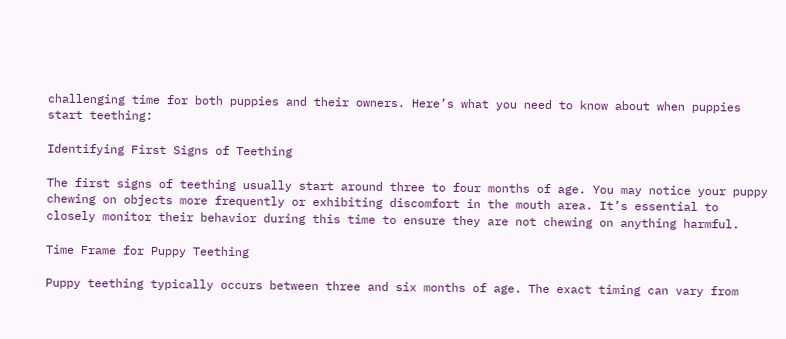challenging time for both puppies and their owners. Here’s what you need to know about when puppies start teething:

Identifying First Signs of Teething

The first signs of teething usually start around three to four months of age. You may notice your puppy chewing on objects more frequently or exhibiting discomfort in the mouth area. It’s essential to closely monitor their behavior during this time to ensure they are not chewing on anything harmful.

Time Frame for Puppy Teething

Puppy teething typically occurs between three and six months of age. The exact timing can vary from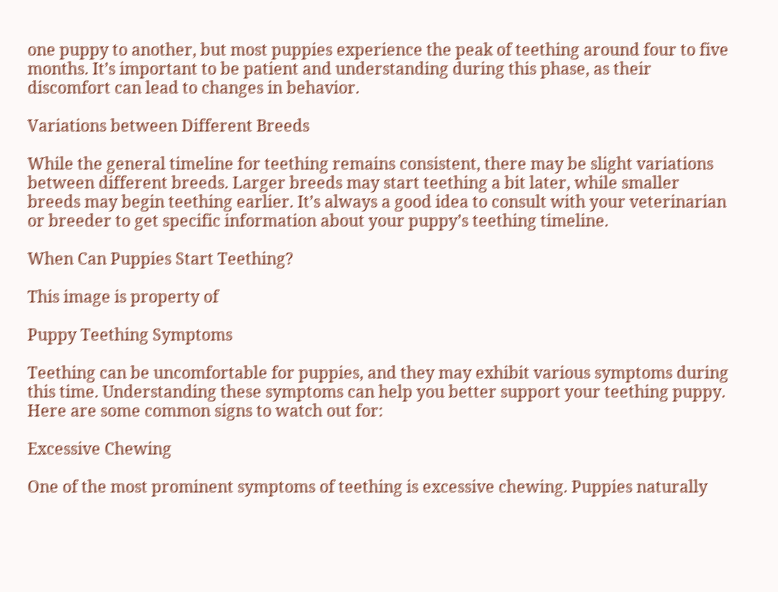one puppy to another, but most puppies experience the peak of teething around four to five months. It’s important to be patient and understanding during this phase, as their discomfort can lead to changes in behavior.

Variations between Different Breeds

While the general timeline for teething remains consistent, there may be slight variations between different breeds. Larger breeds may start teething a bit later, while smaller breeds may begin teething earlier. It’s always a good idea to consult with your veterinarian or breeder to get specific information about your puppy’s teething timeline.

When Can Puppies Start Teething?

This image is property of

Puppy Teething Symptoms

Teething can be uncomfortable for puppies, and they may exhibit various symptoms during this time. Understanding these symptoms can help you better support your teething puppy. Here are some common signs to watch out for:

Excessive Chewing

One of the most prominent symptoms of teething is excessive chewing. Puppies naturally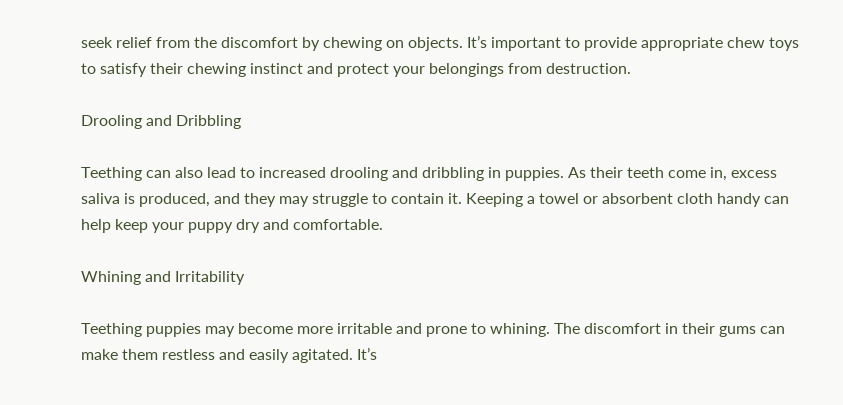seek relief from the discomfort by chewing on objects. It’s important to provide appropriate chew toys to satisfy their chewing instinct and protect your belongings from destruction.

Drooling and Dribbling

Teething can also lead to increased drooling and dribbling in puppies. As their teeth come in, excess saliva is produced, and they may struggle to contain it. Keeping a towel or absorbent cloth handy can help keep your puppy dry and comfortable.

Whining and Irritability

Teething puppies may become more irritable and prone to whining. The discomfort in their gums can make them restless and easily agitated. It’s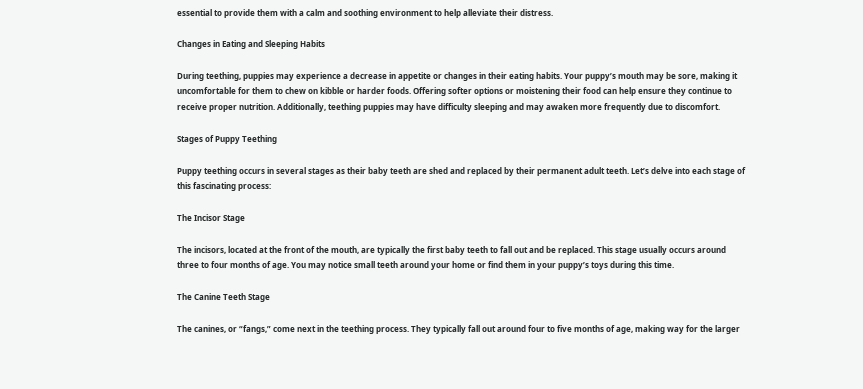essential to provide them with a calm and soothing environment to help alleviate their distress.

Changes in Eating and Sleeping Habits

During teething, puppies may experience a decrease in appetite or changes in their eating habits. Your puppy’s mouth may be sore, making it uncomfortable for them to chew on kibble or harder foods. Offering softer options or moistening their food can help ensure they continue to receive proper nutrition. Additionally, teething puppies may have difficulty sleeping and may awaken more frequently due to discomfort.

Stages of Puppy Teething

Puppy teething occurs in several stages as their baby teeth are shed and replaced by their permanent adult teeth. Let’s delve into each stage of this fascinating process:

The Incisor Stage

The incisors, located at the front of the mouth, are typically the first baby teeth to fall out and be replaced. This stage usually occurs around three to four months of age. You may notice small teeth around your home or find them in your puppy’s toys during this time.

The Canine Teeth Stage

The canines, or “fangs,” come next in the teething process. They typically fall out around four to five months of age, making way for the larger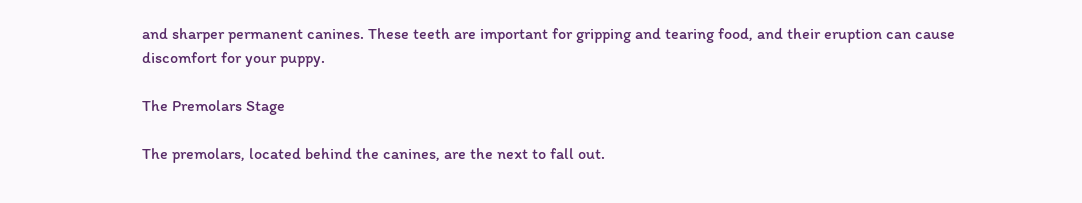and sharper permanent canines. These teeth are important for gripping and tearing food, and their eruption can cause discomfort for your puppy.

The Premolars Stage

The premolars, located behind the canines, are the next to fall out.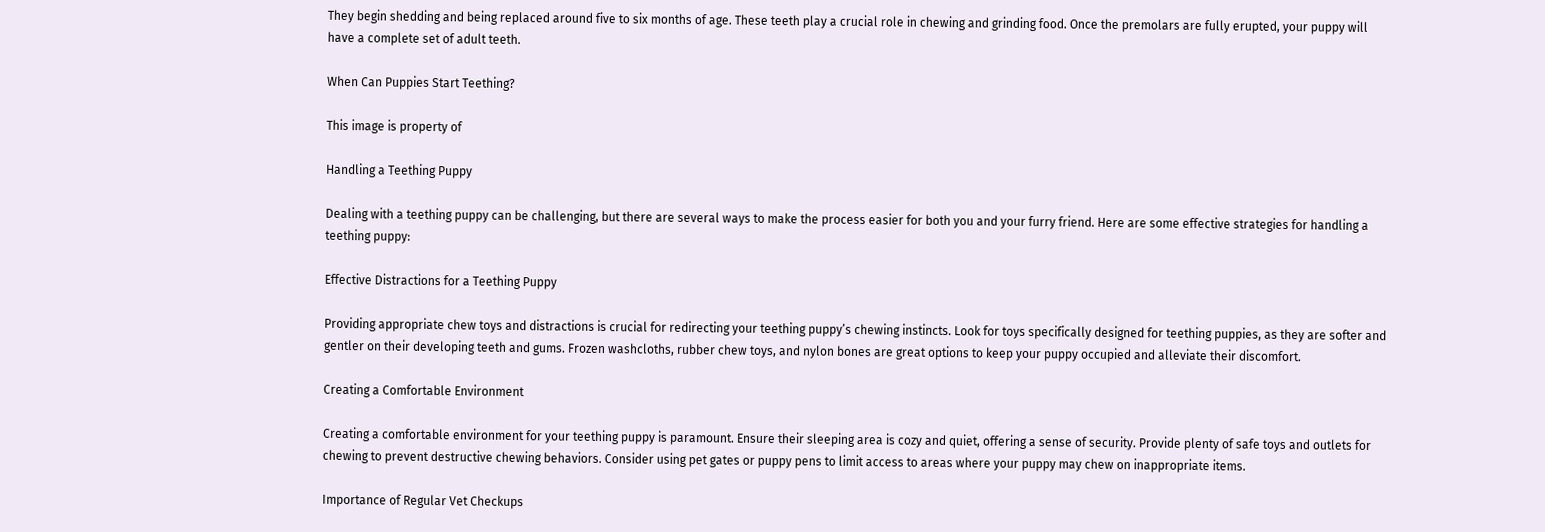They begin shedding and being replaced around five to six months of age. These teeth play a crucial role in chewing and grinding food. Once the premolars are fully erupted, your puppy will have a complete set of adult teeth.

When Can Puppies Start Teething?

This image is property of

Handling a Teething Puppy

Dealing with a teething puppy can be challenging, but there are several ways to make the process easier for both you and your furry friend. Here are some effective strategies for handling a teething puppy:

Effective Distractions for a Teething Puppy

Providing appropriate chew toys and distractions is crucial for redirecting your teething puppy’s chewing instincts. Look for toys specifically designed for teething puppies, as they are softer and gentler on their developing teeth and gums. Frozen washcloths, rubber chew toys, and nylon bones are great options to keep your puppy occupied and alleviate their discomfort.

Creating a Comfortable Environment

Creating a comfortable environment for your teething puppy is paramount. Ensure their sleeping area is cozy and quiet, offering a sense of security. Provide plenty of safe toys and outlets for chewing to prevent destructive chewing behaviors. Consider using pet gates or puppy pens to limit access to areas where your puppy may chew on inappropriate items.

Importance of Regular Vet Checkups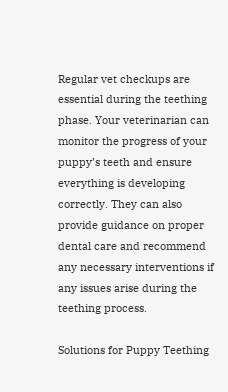Regular vet checkups are essential during the teething phase. Your veterinarian can monitor the progress of your puppy’s teeth and ensure everything is developing correctly. They can also provide guidance on proper dental care and recommend any necessary interventions if any issues arise during the teething process.

Solutions for Puppy Teething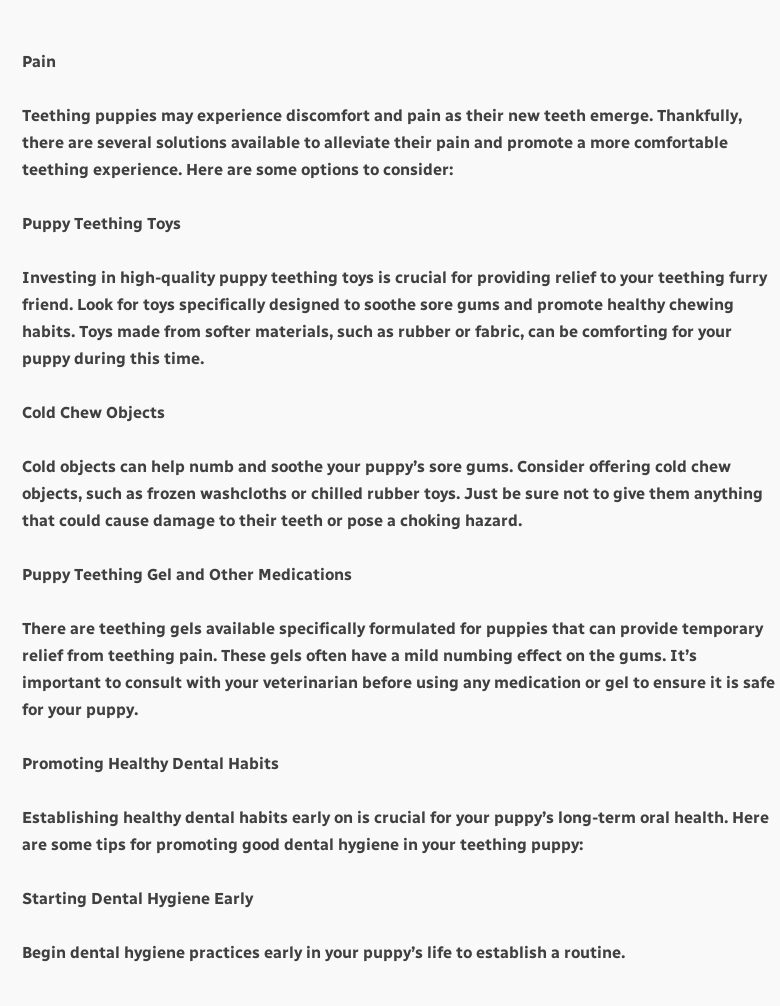Pain

Teething puppies may experience discomfort and pain as their new teeth emerge. Thankfully, there are several solutions available to alleviate their pain and promote a more comfortable teething experience. Here are some options to consider:

Puppy Teething Toys

Investing in high-quality puppy teething toys is crucial for providing relief to your teething furry friend. Look for toys specifically designed to soothe sore gums and promote healthy chewing habits. Toys made from softer materials, such as rubber or fabric, can be comforting for your puppy during this time.

Cold Chew Objects

Cold objects can help numb and soothe your puppy’s sore gums. Consider offering cold chew objects, such as frozen washcloths or chilled rubber toys. Just be sure not to give them anything that could cause damage to their teeth or pose a choking hazard.

Puppy Teething Gel and Other Medications

There are teething gels available specifically formulated for puppies that can provide temporary relief from teething pain. These gels often have a mild numbing effect on the gums. It’s important to consult with your veterinarian before using any medication or gel to ensure it is safe for your puppy.

Promoting Healthy Dental Habits

Establishing healthy dental habits early on is crucial for your puppy’s long-term oral health. Here are some tips for promoting good dental hygiene in your teething puppy:

Starting Dental Hygiene Early

Begin dental hygiene practices early in your puppy’s life to establish a routine.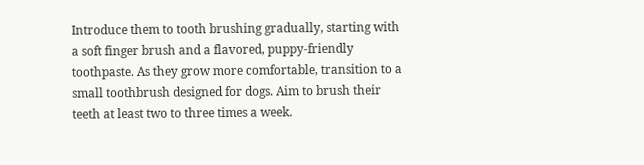Introduce them to tooth brushing gradually, starting with a soft finger brush and a flavored, puppy-friendly toothpaste. As they grow more comfortable, transition to a small toothbrush designed for dogs. Aim to brush their teeth at least two to three times a week.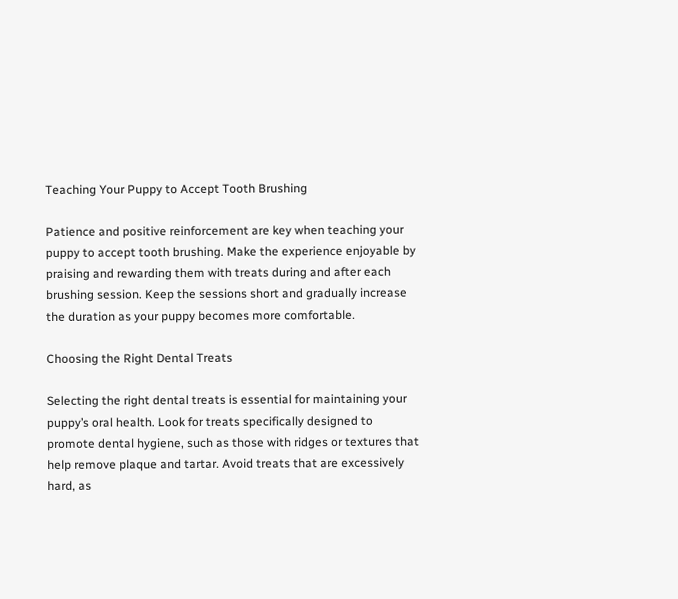Teaching Your Puppy to Accept Tooth Brushing

Patience and positive reinforcement are key when teaching your puppy to accept tooth brushing. Make the experience enjoyable by praising and rewarding them with treats during and after each brushing session. Keep the sessions short and gradually increase the duration as your puppy becomes more comfortable.

Choosing the Right Dental Treats

Selecting the right dental treats is essential for maintaining your puppy’s oral health. Look for treats specifically designed to promote dental hygiene, such as those with ridges or textures that help remove plaque and tartar. Avoid treats that are excessively hard, as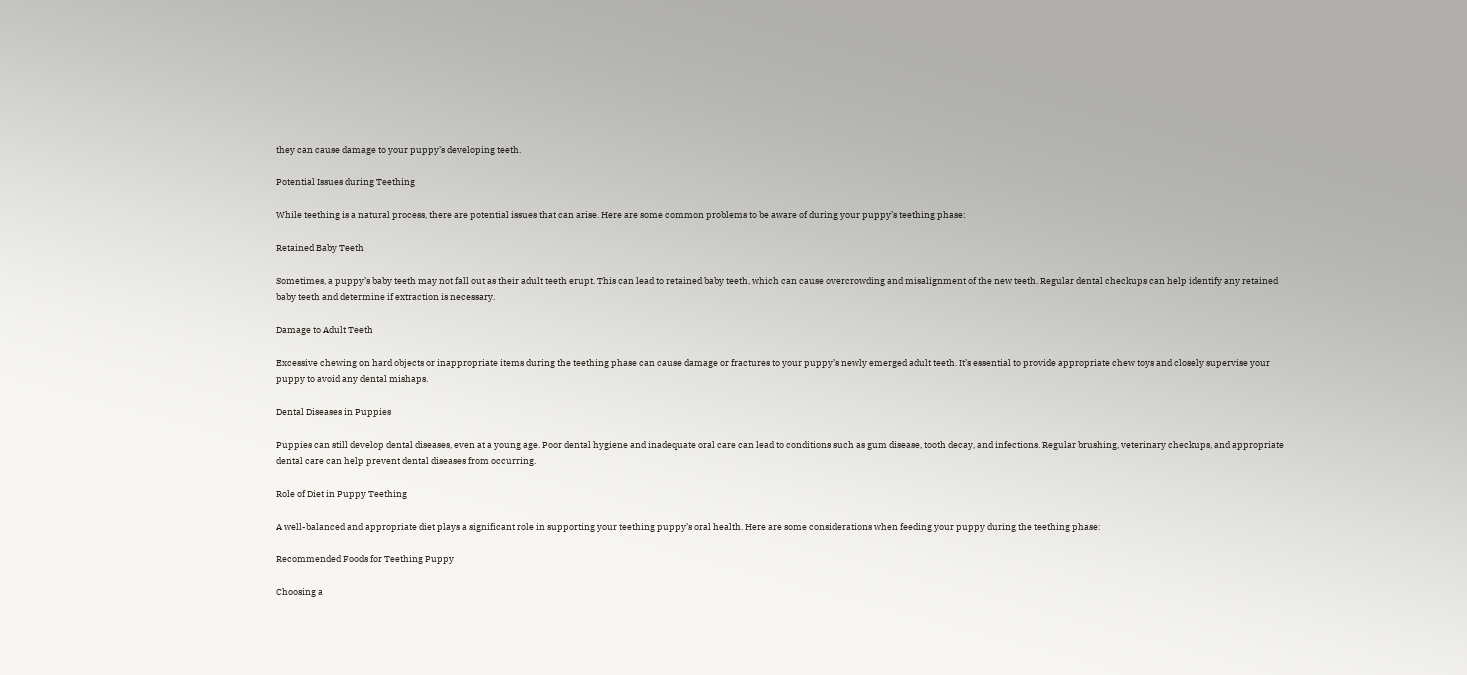they can cause damage to your puppy’s developing teeth.

Potential Issues during Teething

While teething is a natural process, there are potential issues that can arise. Here are some common problems to be aware of during your puppy’s teething phase:

Retained Baby Teeth

Sometimes, a puppy’s baby teeth may not fall out as their adult teeth erupt. This can lead to retained baby teeth, which can cause overcrowding and misalignment of the new teeth. Regular dental checkups can help identify any retained baby teeth and determine if extraction is necessary.

Damage to Adult Teeth

Excessive chewing on hard objects or inappropriate items during the teething phase can cause damage or fractures to your puppy’s newly emerged adult teeth. It’s essential to provide appropriate chew toys and closely supervise your puppy to avoid any dental mishaps.

Dental Diseases in Puppies

Puppies can still develop dental diseases, even at a young age. Poor dental hygiene and inadequate oral care can lead to conditions such as gum disease, tooth decay, and infections. Regular brushing, veterinary checkups, and appropriate dental care can help prevent dental diseases from occurring.

Role of Diet in Puppy Teething

A well-balanced and appropriate diet plays a significant role in supporting your teething puppy’s oral health. Here are some considerations when feeding your puppy during the teething phase:

Recommended Foods for Teething Puppy

Choosing a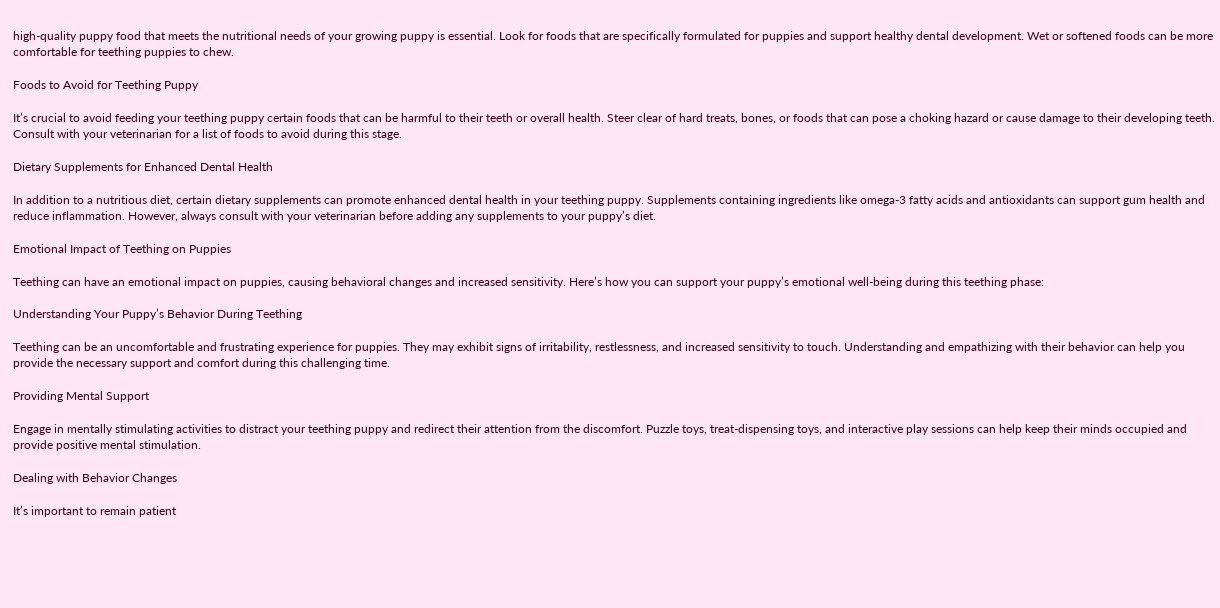high-quality puppy food that meets the nutritional needs of your growing puppy is essential. Look for foods that are specifically formulated for puppies and support healthy dental development. Wet or softened foods can be more comfortable for teething puppies to chew.

Foods to Avoid for Teething Puppy

It’s crucial to avoid feeding your teething puppy certain foods that can be harmful to their teeth or overall health. Steer clear of hard treats, bones, or foods that can pose a choking hazard or cause damage to their developing teeth. Consult with your veterinarian for a list of foods to avoid during this stage.

Dietary Supplements for Enhanced Dental Health

In addition to a nutritious diet, certain dietary supplements can promote enhanced dental health in your teething puppy. Supplements containing ingredients like omega-3 fatty acids and antioxidants can support gum health and reduce inflammation. However, always consult with your veterinarian before adding any supplements to your puppy’s diet.

Emotional Impact of Teething on Puppies

Teething can have an emotional impact on puppies, causing behavioral changes and increased sensitivity. Here’s how you can support your puppy’s emotional well-being during this teething phase:

Understanding Your Puppy’s Behavior During Teething

Teething can be an uncomfortable and frustrating experience for puppies. They may exhibit signs of irritability, restlessness, and increased sensitivity to touch. Understanding and empathizing with their behavior can help you provide the necessary support and comfort during this challenging time.

Providing Mental Support

Engage in mentally stimulating activities to distract your teething puppy and redirect their attention from the discomfort. Puzzle toys, treat-dispensing toys, and interactive play sessions can help keep their minds occupied and provide positive mental stimulation.

Dealing with Behavior Changes

It’s important to remain patient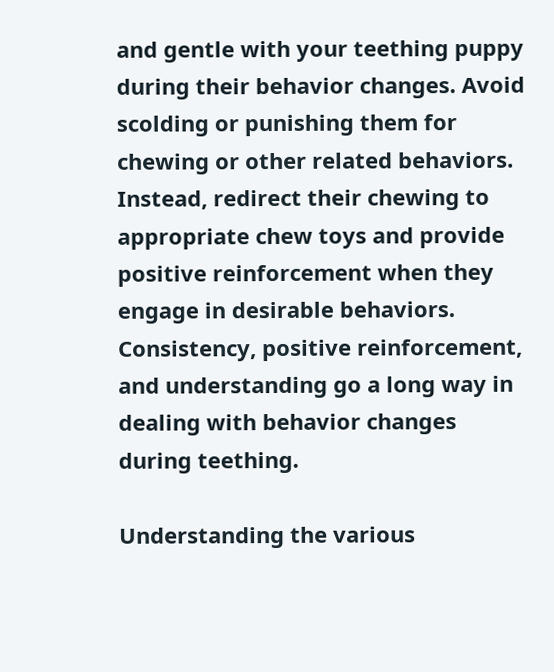and gentle with your teething puppy during their behavior changes. Avoid scolding or punishing them for chewing or other related behaviors. Instead, redirect their chewing to appropriate chew toys and provide positive reinforcement when they engage in desirable behaviors. Consistency, positive reinforcement, and understanding go a long way in dealing with behavior changes during teething.

Understanding the various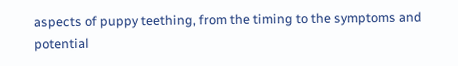aspects of puppy teething, from the timing to the symptoms and potential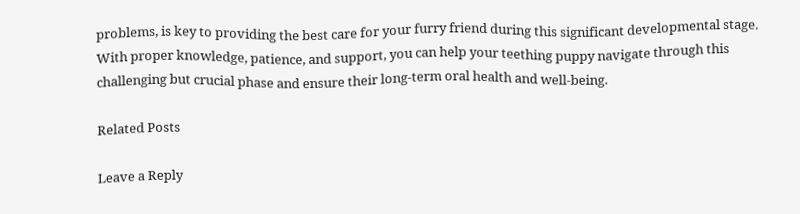problems, is key to providing the best care for your furry friend during this significant developmental stage. With proper knowledge, patience, and support, you can help your teething puppy navigate through this challenging but crucial phase and ensure their long-term oral health and well-being.

Related Posts

Leave a Reply